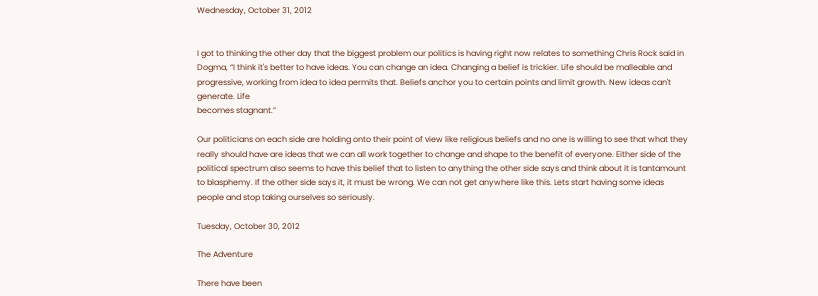Wednesday, October 31, 2012


I got to thinking the other day that the biggest problem our politics is having right now relates to something Chris Rock said in Dogma, “I think it's better to have ideas. You can change an idea. Changing a belief is trickier. Life should be malleable and progressive, working from idea to idea permits that. Beliefs anchor you to certain points and limit growth. New ideas can't generate. Life
becomes stagnant.”

Our politicians on each side are holding onto their point of view like religious beliefs and no one is willing to see that what they really should have are ideas that we can all work together to change and shape to the benefit of everyone. Either side of the political spectrum also seems to have this belief that to listen to anything the other side says and think about it is tantamount to blasphemy. If the other side says it, it must be wrong. We can not get anywhere like this. Lets start having some ideas people and stop taking ourselves so seriously.

Tuesday, October 30, 2012

The Adventure

There have been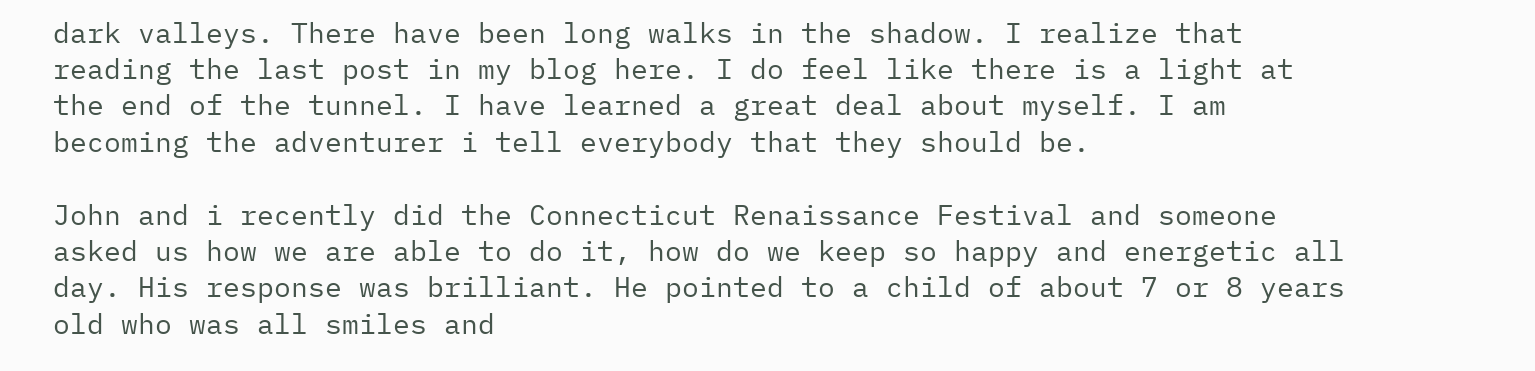dark valleys. There have been long walks in the shadow. I realize that reading the last post in my blog here. I do feel like there is a light at the end of the tunnel. I have learned a great deal about myself. I am becoming the adventurer i tell everybody that they should be.

John and i recently did the Connecticut Renaissance Festival and someone asked us how we are able to do it, how do we keep so happy and energetic all day. His response was brilliant. He pointed to a child of about 7 or 8 years old who was all smiles and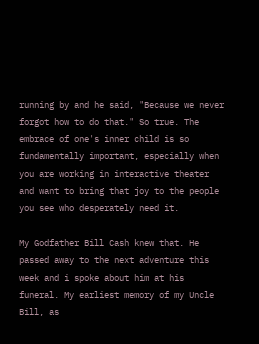running by and he said, "Because we never forgot how to do that." So true. The embrace of one's inner child is so fundamentally important, especially when you are working in interactive theater and want to bring that joy to the people you see who desperately need it.

My Godfather Bill Cash knew that. He passed away to the next adventure this week and i spoke about him at his funeral. My earliest memory of my Uncle Bill, as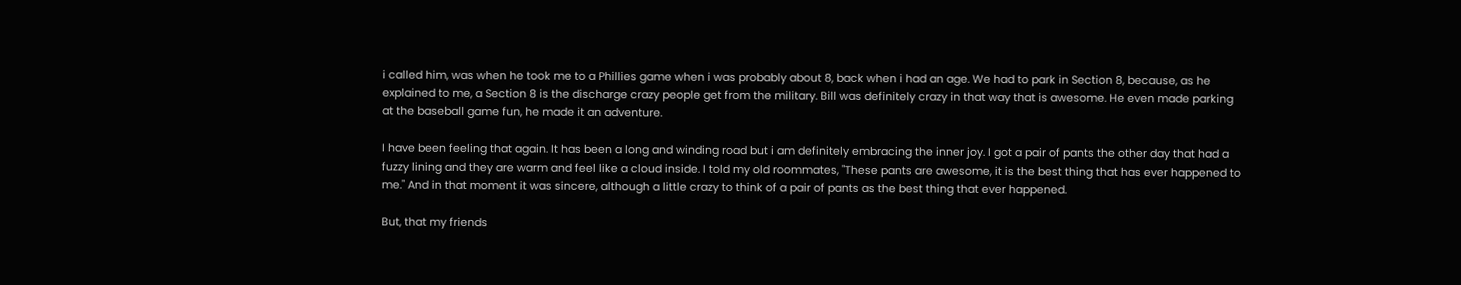i called him, was when he took me to a Phillies game when i was probably about 8, back when i had an age. We had to park in Section 8, because, as he explained to me, a Section 8 is the discharge crazy people get from the military. Bill was definitely crazy in that way that is awesome. He even made parking at the baseball game fun, he made it an adventure.

I have been feeling that again. It has been a long and winding road but i am definitely embracing the inner joy. I got a pair of pants the other day that had a fuzzy lining and they are warm and feel like a cloud inside. I told my old roommates, "These pants are awesome, it is the best thing that has ever happened to me." And in that moment it was sincere, although a little crazy to think of a pair of pants as the best thing that ever happened.

But, that my friends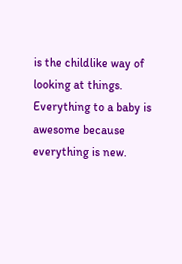is the childlike way of looking at things. Everything to a baby is awesome because everything is new.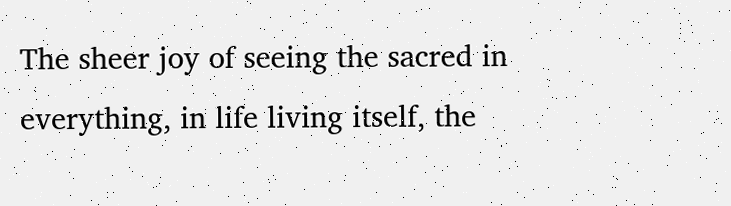The sheer joy of seeing the sacred in everything, in life living itself, the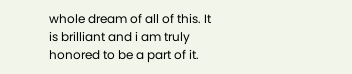whole dream of all of this. It is brilliant and i am truly honored to be a part of it.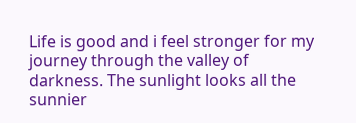Life is good and i feel stronger for my journey through the valley of darkness. The sunlight looks all the sunnier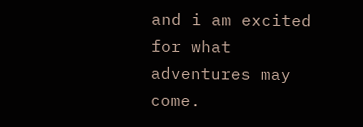and i am excited for what adventures may come.